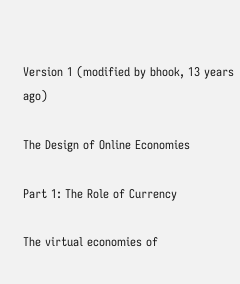Version 1 (modified by bhook, 13 years ago)

The Design of Online Economies

Part 1: The Role of Currency

The virtual economies of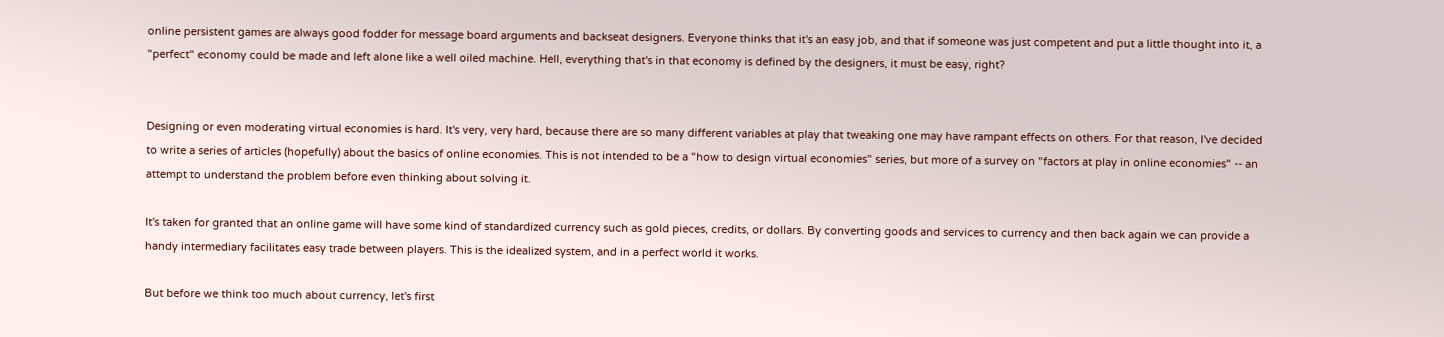online persistent games are always good fodder for message board arguments and backseat designers. Everyone thinks that it's an easy job, and that if someone was just competent and put a little thought into it, a "perfect" economy could be made and left alone like a well oiled machine. Hell, everything that's in that economy is defined by the designers, it must be easy, right?


Designing or even moderating virtual economies is hard. It's very, very hard, because there are so many different variables at play that tweaking one may have rampant effects on others. For that reason, I've decided to write a series of articles (hopefully) about the basics of online economies. This is not intended to be a "how to design virtual economies" series, but more of a survey on "factors at play in online economies" -- an attempt to understand the problem before even thinking about solving it.

It's taken for granted that an online game will have some kind of standardized currency such as gold pieces, credits, or dollars. By converting goods and services to currency and then back again we can provide a handy intermediary facilitates easy trade between players. This is the idealized system, and in a perfect world it works.

But before we think too much about currency, let's first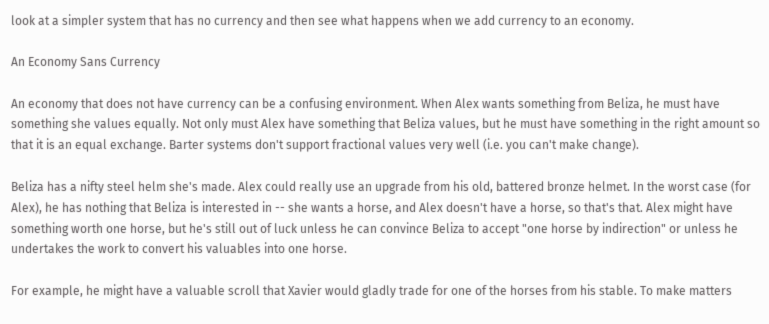look at a simpler system that has no currency and then see what happens when we add currency to an economy.

An Economy Sans Currency

An economy that does not have currency can be a confusing environment. When Alex wants something from Beliza, he must have something she values equally. Not only must Alex have something that Beliza values, but he must have something in the right amount so that it is an equal exchange. Barter systems don't support fractional values very well (i.e. you can't make change).

Beliza has a nifty steel helm she's made. Alex could really use an upgrade from his old, battered bronze helmet. In the worst case (for Alex), he has nothing that Beliza is interested in -- she wants a horse, and Alex doesn't have a horse, so that's that. Alex might have something worth one horse, but he's still out of luck unless he can convince Beliza to accept "one horse by indirection" or unless he undertakes the work to convert his valuables into one horse.

For example, he might have a valuable scroll that Xavier would gladly trade for one of the horses from his stable. To make matters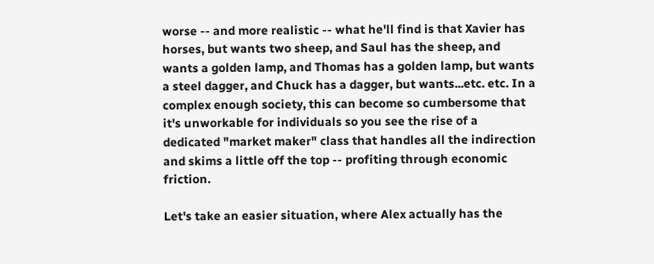worse -- and more realistic -- what he'll find is that Xavier has horses, but wants two sheep, and Saul has the sheep, and wants a golden lamp, and Thomas has a golden lamp, but wants a steel dagger, and Chuck has a dagger, but wants...etc. etc. In a complex enough society, this can become so cumbersome that it's unworkable for individuals so you see the rise of a dedicated "market maker" class that handles all the indirection and skims a little off the top -- profiting through economic friction.

Let's take an easier situation, where Alex actually has the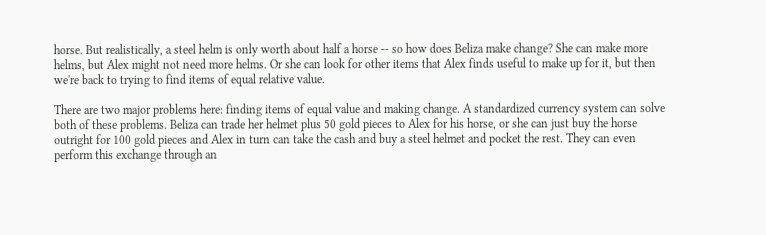horse. But realistically, a steel helm is only worth about half a horse -- so how does Beliza make change? She can make more helms, but Alex might not need more helms. Or she can look for other items that Alex finds useful to make up for it, but then we're back to trying to find items of equal relative value.

There are two major problems here: finding items of equal value and making change. A standardized currency system can solve both of these problems. Beliza can trade her helmet plus 50 gold pieces to Alex for his horse, or she can just buy the horse outright for 100 gold pieces and Alex in turn can take the cash and buy a steel helmet and pocket the rest. They can even perform this exchange through an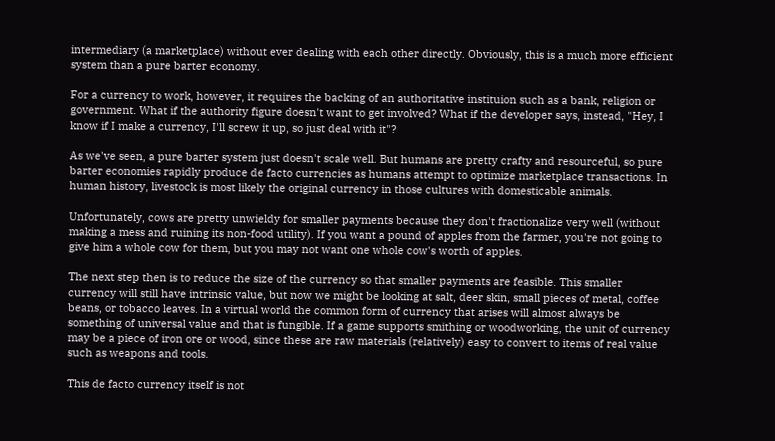intermediary (a marketplace) without ever dealing with each other directly. Obviously, this is a much more efficient system than a pure barter economy.

For a currency to work, however, it requires the backing of an authoritative instituion such as a bank, religion or government. What if the authority figure doesn't want to get involved? What if the developer says, instead, "Hey, I know if I make a currency, I'll screw it up, so just deal with it"?

As we've seen, a pure barter system just doesn't scale well. But humans are pretty crafty and resourceful, so pure barter economies rapidly produce de facto currencies as humans attempt to optimize marketplace transactions. In human history, livestock is most likely the original currency in those cultures with domesticable animals.

Unfortunately, cows are pretty unwieldy for smaller payments because they don't fractionalize very well (without making a mess and ruining its non-food utility). If you want a pound of apples from the farmer, you're not going to give him a whole cow for them, but you may not want one whole cow's worth of apples.

The next step then is to reduce the size of the currency so that smaller payments are feasible. This smaller currency will still have intrinsic value, but now we might be looking at salt, deer skin, small pieces of metal, coffee beans, or tobacco leaves. In a virtual world the common form of currency that arises will almost always be something of universal value and that is fungible. If a game supports smithing or woodworking, the unit of currency may be a piece of iron ore or wood, since these are raw materials (relatively) easy to convert to items of real value such as weapons and tools.

This de facto currency itself is not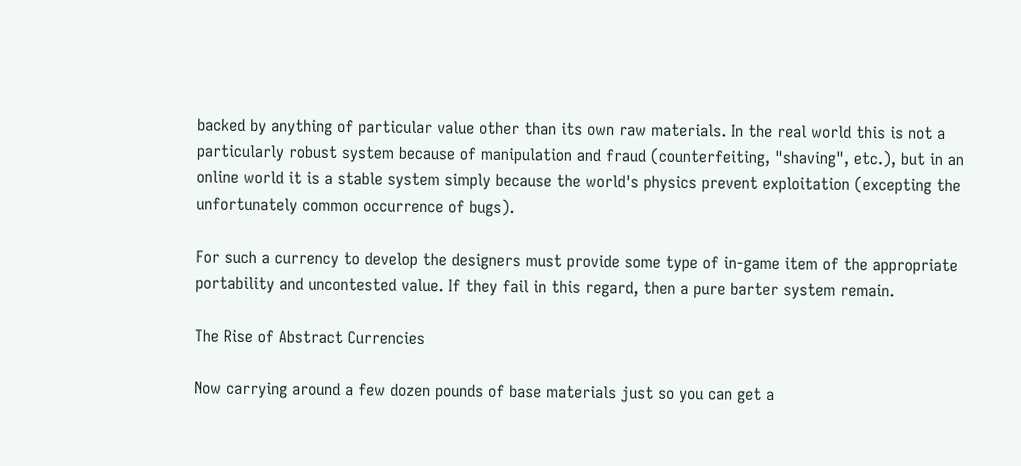backed by anything of particular value other than its own raw materials. In the real world this is not a particularly robust system because of manipulation and fraud (counterfeiting, "shaving", etc.), but in an online world it is a stable system simply because the world's physics prevent exploitation (excepting the unfortunately common occurrence of bugs).

For such a currency to develop the designers must provide some type of in-game item of the appropriate portability and uncontested value. If they fail in this regard, then a pure barter system remain.

The Rise of Abstract Currencies

Now carrying around a few dozen pounds of base materials just so you can get a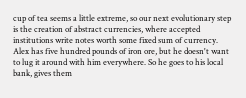cup of tea seems a little extreme, so our next evolutionary step is the creation of abstract currencies, where accepted institutions write notes worth some fixed sum of currency. Alex has five hundred pounds of iron ore, but he doesn't want to lug it around with him everywhere. So he goes to his local bank, gives them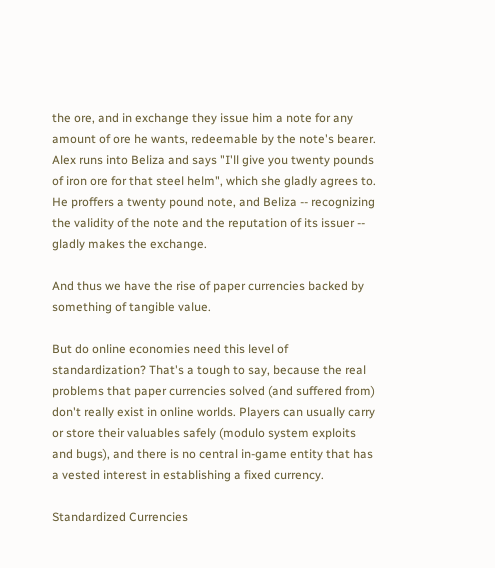the ore, and in exchange they issue him a note for any amount of ore he wants, redeemable by the note's bearer. Alex runs into Beliza and says "I'll give you twenty pounds of iron ore for that steel helm", which she gladly agrees to. He proffers a twenty pound note, and Beliza -- recognizing the validity of the note and the reputation of its issuer -- gladly makes the exchange.

And thus we have the rise of paper currencies backed by something of tangible value.

But do online economies need this level of standardization? That's a tough to say, because the real problems that paper currencies solved (and suffered from) don't really exist in online worlds. Players can usually carry or store their valuables safely (modulo system exploits and bugs), and there is no central in-game entity that has a vested interest in establishing a fixed currency.

Standardized Currencies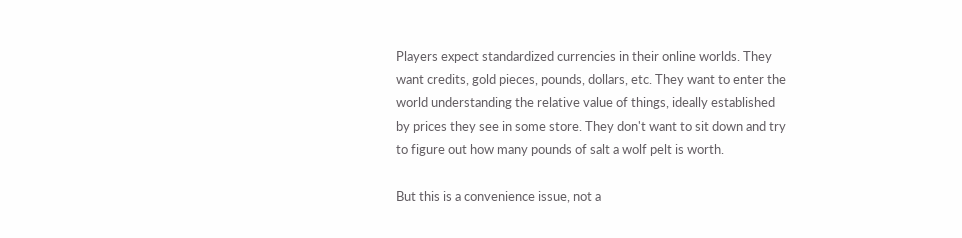Players expect standardized currencies in their online worlds. They want credits, gold pieces, pounds, dollars, etc. They want to enter the world understanding the relative value of things, ideally established by prices they see in some store. They don't want to sit down and try to figure out how many pounds of salt a wolf pelt is worth.

But this is a convenience issue, not a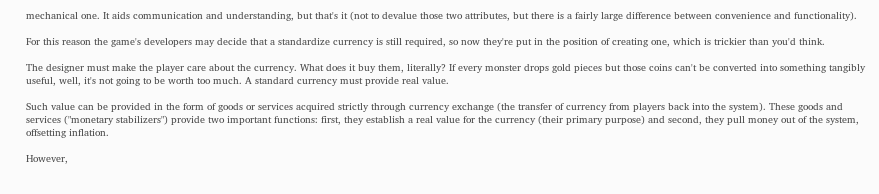mechanical one. It aids communication and understanding, but that's it (not to devalue those two attributes, but there is a fairly large difference between convenience and functionality).

For this reason the game's developers may decide that a standardize currency is still required, so now they're put in the position of creating one, which is trickier than you'd think.

The designer must make the player care about the currency. What does it buy them, literally? If every monster drops gold pieces but those coins can't be converted into something tangibly useful, well, it's not going to be worth too much. A standard currency must provide real value.

Such value can be provided in the form of goods or services acquired strictly through currency exchange (the transfer of currency from players back into the system). These goods and services ("monetary stabilizers") provide two important functions: first, they establish a real value for the currency (their primary purpose) and second, they pull money out of the system, offsetting inflation.

However,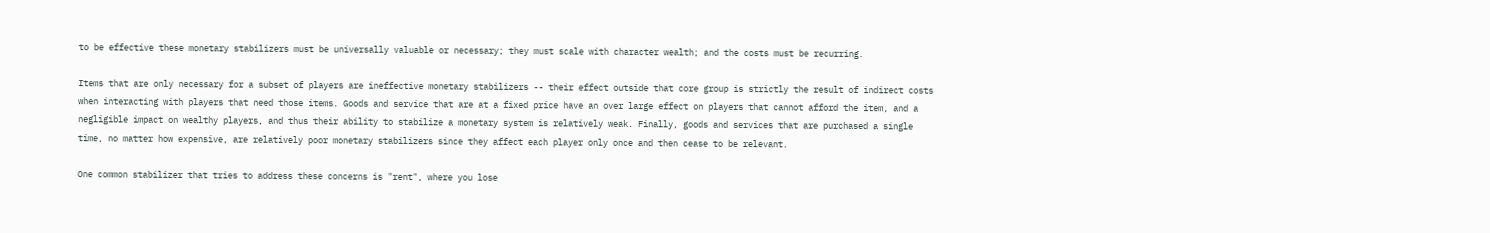to be effective these monetary stabilizers must be universally valuable or necessary; they must scale with character wealth; and the costs must be recurring.

Items that are only necessary for a subset of players are ineffective monetary stabilizers -- their effect outside that core group is strictly the result of indirect costs when interacting with players that need those items. Goods and service that are at a fixed price have an over large effect on players that cannot afford the item, and a negligible impact on wealthy players, and thus their ability to stabilize a monetary system is relatively weak. Finally, goods and services that are purchased a single time, no matter how expensive, are relatively poor monetary stabilizers since they affect each player only once and then cease to be relevant.

One common stabilizer that tries to address these concerns is "rent", where you lose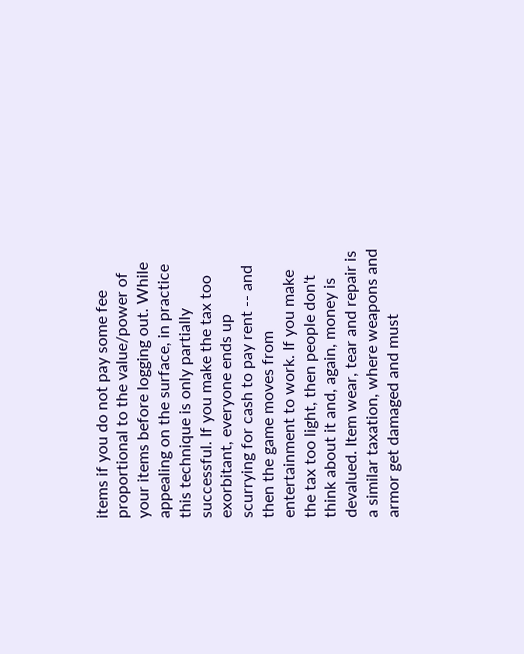items if you do not pay some fee proportional to the value/power of your items before logging out. While appealing on the surface, in practice this technique is only partially successful. If you make the tax too exorbitant, everyone ends up scurrying for cash to pay rent -- and then the game moves from entertainment to work. If you make the tax too light, then people don't think about it and, again, money is devalued. Item wear, tear and repair is a similar taxation, where weapons and armor get damaged and must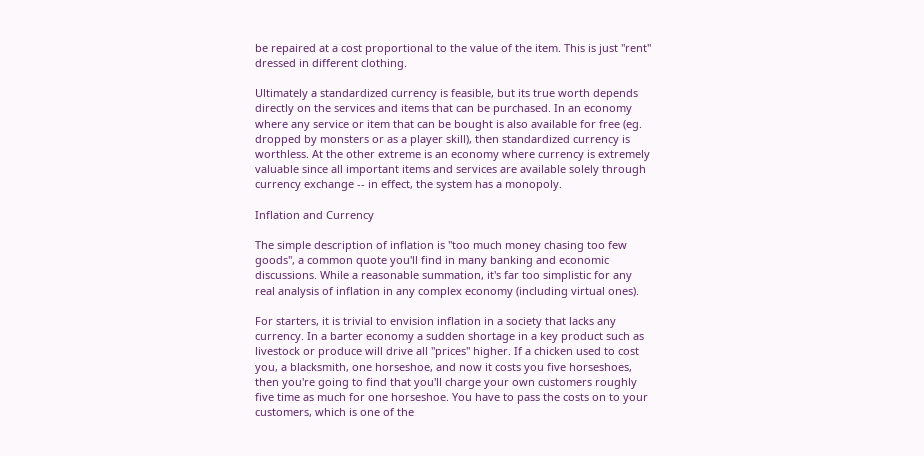be repaired at a cost proportional to the value of the item. This is just "rent" dressed in different clothing.

Ultimately a standardized currency is feasible, but its true worth depends directly on the services and items that can be purchased. In an economy where any service or item that can be bought is also available for free (eg. dropped by monsters or as a player skill), then standardized currency is worthless. At the other extreme is an economy where currency is extremely valuable since all important items and services are available solely through currency exchange -- in effect, the system has a monopoly.

Inflation and Currency

The simple description of inflation is "too much money chasing too few goods", a common quote you'll find in many banking and economic discussions. While a reasonable summation, it's far too simplistic for any real analysis of inflation in any complex economy (including virtual ones).

For starters, it is trivial to envision inflation in a society that lacks any currency. In a barter economy a sudden shortage in a key product such as livestock or produce will drive all "prices" higher. If a chicken used to cost you, a blacksmith, one horseshoe, and now it costs you five horseshoes, then you're going to find that you'll charge your own customers roughly five time as much for one horseshoe. You have to pass the costs on to your customers, which is one of the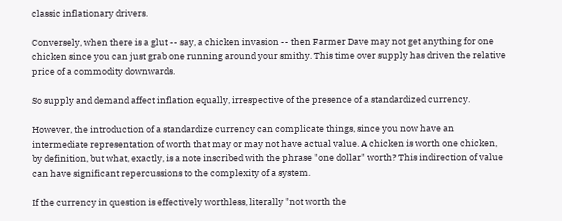classic inflationary drivers.

Conversely, when there is a glut -- say, a chicken invasion -- then Farmer Dave may not get anything for one chicken since you can just grab one running around your smithy. This time over supply has driven the relative price of a commodity downwards.

So supply and demand affect inflation equally, irrespective of the presence of a standardized currency.

However, the introduction of a standardize currency can complicate things, since you now have an intermediate representation of worth that may or may not have actual value. A chicken is worth one chicken, by definition, but what, exactly, is a note inscribed with the phrase "one dollar" worth? This indirection of value can have significant repercussions to the complexity of a system.

If the currency in question is effectively worthless, literally "not worth the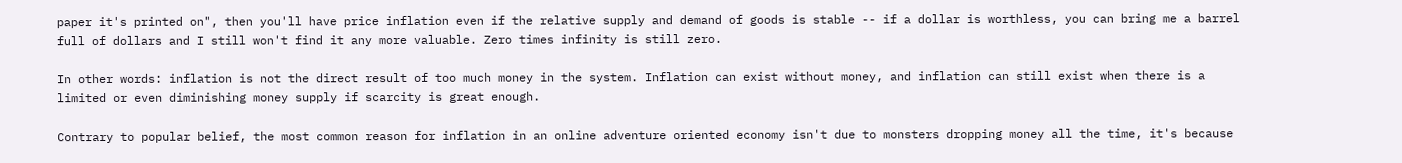paper it's printed on", then you'll have price inflation even if the relative supply and demand of goods is stable -- if a dollar is worthless, you can bring me a barrel full of dollars and I still won't find it any more valuable. Zero times infinity is still zero.

In other words: inflation is not the direct result of too much money in the system. Inflation can exist without money, and inflation can still exist when there is a limited or even diminishing money supply if scarcity is great enough.

Contrary to popular belief, the most common reason for inflation in an online adventure oriented economy isn't due to monsters dropping money all the time, it's because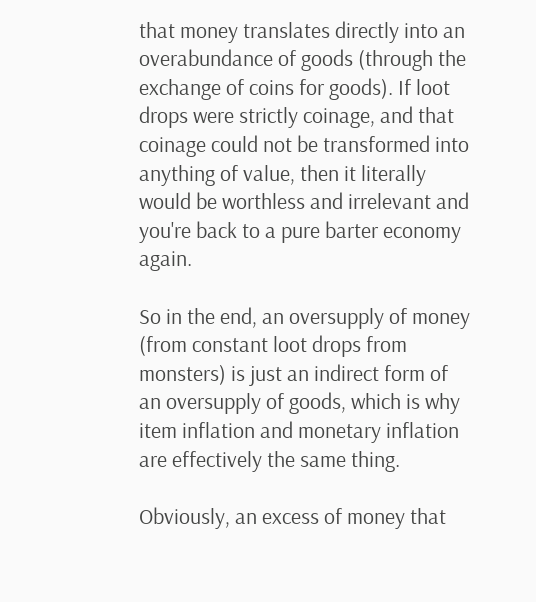that money translates directly into an overabundance of goods (through the exchange of coins for goods). If loot drops were strictly coinage, and that coinage could not be transformed into anything of value, then it literally would be worthless and irrelevant and you're back to a pure barter economy again.

So in the end, an oversupply of money (from constant loot drops from monsters) is just an indirect form of an oversupply of goods, which is why item inflation and monetary inflation are effectively the same thing.

Obviously, an excess of money that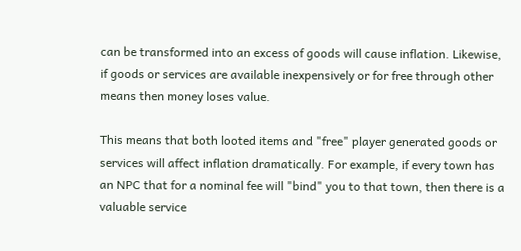can be transformed into an excess of goods will cause inflation. Likewise, if goods or services are available inexpensively or for free through other means then money loses value.

This means that both looted items and "free" player generated goods or services will affect inflation dramatically. For example, if every town has an NPC that for a nominal fee will "bind" you to that town, then there is a valuable service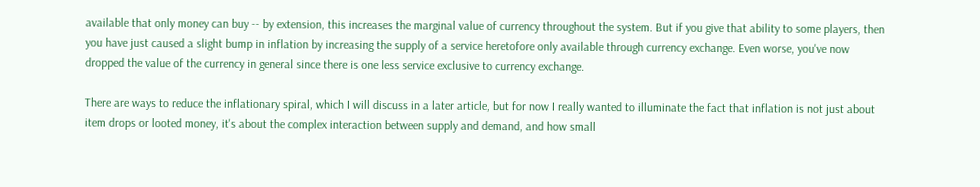available that only money can buy -- by extension, this increases the marginal value of currency throughout the system. But if you give that ability to some players, then you have just caused a slight bump in inflation by increasing the supply of a service heretofore only available through currency exchange. Even worse, you've now dropped the value of the currency in general since there is one less service exclusive to currency exchange.

There are ways to reduce the inflationary spiral, which I will discuss in a later article, but for now I really wanted to illuminate the fact that inflation is not just about item drops or looted money, it's about the complex interaction between supply and demand, and how small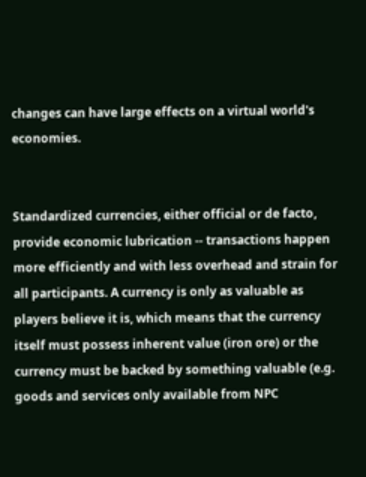changes can have large effects on a virtual world's economies.


Standardized currencies, either official or de facto, provide economic lubrication -- transactions happen more efficiently and with less overhead and strain for all participants. A currency is only as valuable as players believe it is, which means that the currency itself must possess inherent value (iron ore) or the currency must be backed by something valuable (e.g. goods and services only available from NPC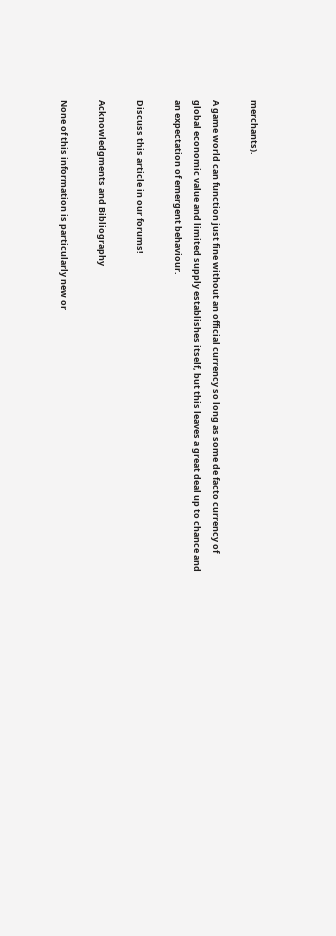merchants).

A game world can function just fine without an official currency so long as some de facto currency of global economic value and limited supply establishes itself, but this leaves a great deal up to chance and an expectation of emergent behaviour.

Discuss this article in our forums!

Acknowledgments and Bibliography

None of this information is particularly new or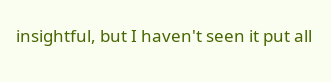insightful, but I haven't seen it put all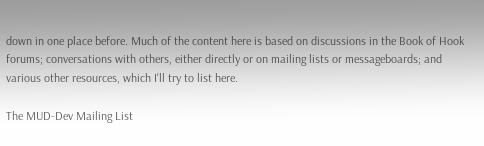down in one place before. Much of the content here is based on discussions in the Book of Hook forums; conversations with others, either directly or on mailing lists or messageboards; and various other resources, which I'll try to list here.

The MUD-Dev Mailing List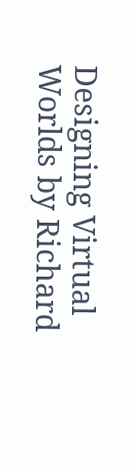Designing Virtual Worlds by Richard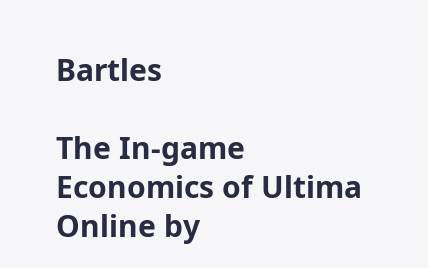Bartles

The In-game Economics of Ultima Online by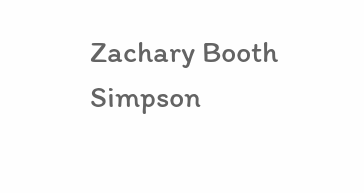Zachary Booth Simpson